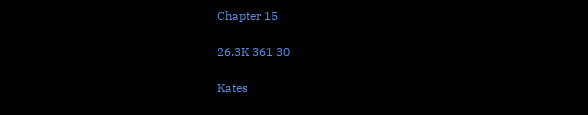Chapter 15

26.3K 361 30

Kates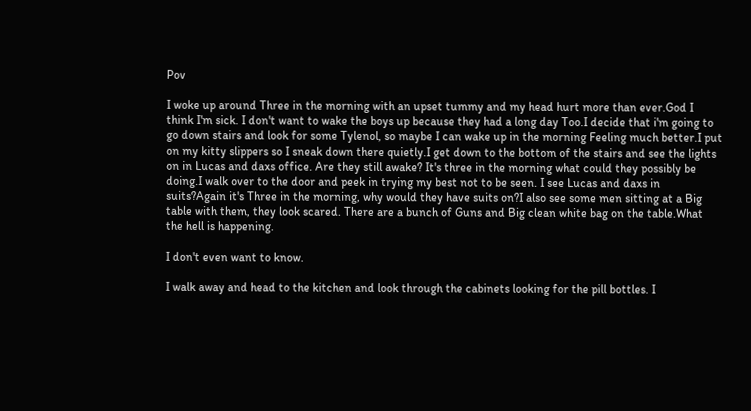Pov

I woke up around Three in the morning with an upset tummy and my head hurt more than ever.God I think I'm sick. I don't want to wake the boys up because they had a long day Too.I decide that i'm going to go down stairs and look for some Tylenol, so maybe I can wake up in the morning Feeling much better.I put on my kitty slippers so I sneak down there quietly.I get down to the bottom of the stairs and see the lights on in Lucas and daxs office. Are they still awake? It's three in the morning what could they possibly be doing.I walk over to the door and peek in trying my best not to be seen. I see Lucas and daxs in suits?Again it's Three in the morning, why would they have suits on?I also see some men sitting at a Big table with them, they look scared. There are a bunch of Guns and Big clean white bag on the table.What the hell is happening.

I don't even want to know.

I walk away and head to the kitchen and look through the cabinets looking for the pill bottles. I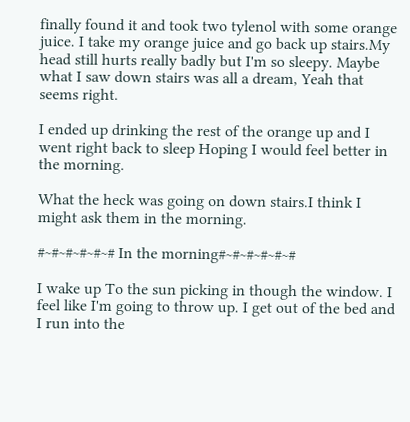finally found it and took two tylenol with some orange juice. I take my orange juice and go back up stairs.My head still hurts really badly but I'm so sleepy. Maybe what I saw down stairs was all a dream, Yeah that seems right.

I ended up drinking the rest of the orange up and I went right back to sleep Hoping I would feel better in the morning.

What the heck was going on down stairs.I think I might ask them in the morning.

#~#~#~#~#~# In the morning#~#~#~#~#~#

I wake up To the sun picking in though the window. I feel like I'm going to throw up. I get out of the bed and I run into the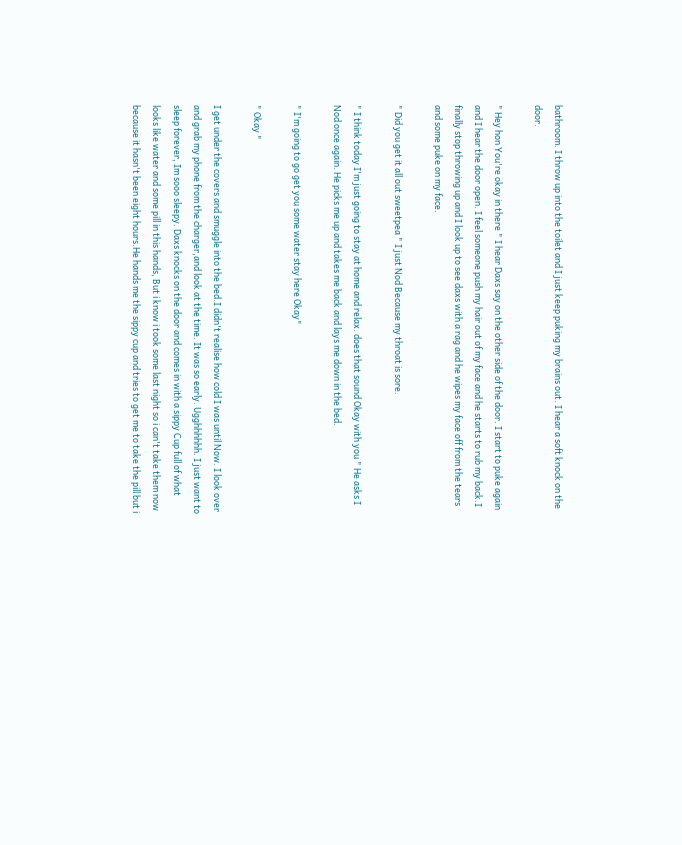bathroom. I throw up into the toilet and I just keep puking my brains out. I hear a soft knock on the door.

" Hey hon You're okay in there " I hear Daxs say on the other side of the door. I start to puke again and I hear the door open. I feel someone push my hair out of my face and he starts to rub my back.I finally stop throwing up and I look up to see daxs with a rag and he wipes my face off from the tears and some puke on my face.

" Did you get it all out sweetpea " I just Nod Because my throat is sore.

" I think today I'm just going to stay at home and relax. does that sound Okay with you " He asks I Nod once again. He picks me up and takes me back and lays me down in the bed.

" I'm going to go get you some water stay here Okay"

" Okay "

I get under the covers and smuggle into the bed.I didn't realise how cold I was until Now. I look over and grab my phone from the charger,and look at the time. It was so early. Ugghhhhhh. I just want to sleep forever, Im sooo sleepy. Daxs knocks on the door and comes in with a sippy Cup full of what looks like water and some pill in this hands, But i know i took some last night so i can't take them now because it hasn't been eight hours.He hands me the sippy cup and tries to get me to take the pill but i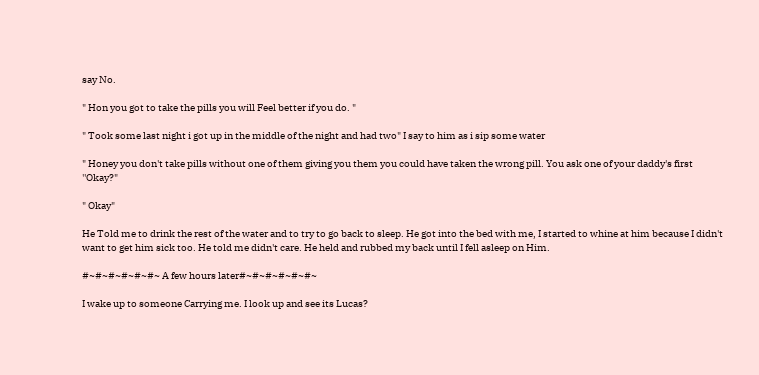say No.

" Hon you got to take the pills you will Feel better if you do. "

" Took some last night i got up in the middle of the night and had two" I say to him as i sip some water

" Honey you don't take pills without one of them giving you them you could have taken the wrong pill. You ask one of your daddy's first ''Okay?"

" Okay"

He Told me to drink the rest of the water and to try to go back to sleep. He got into the bed with me, I started to whine at him because I didn't want to get him sick too. He told me didn't care. He held and rubbed my back until I fell asleep on Him.

#~#~#~#~#~#~ A few hours later#~#~#~#~#~#~

I wake up to someone Carrying me. I look up and see its Lucas?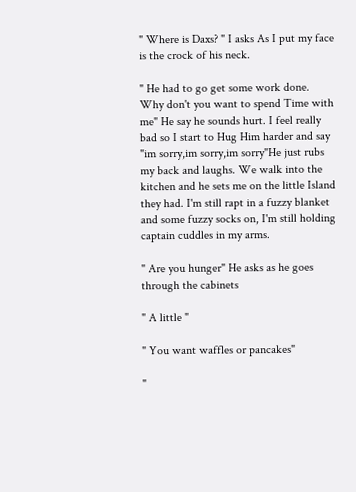" Where is Daxs? " I asks As I put my face is the crock of his neck.

" He had to go get some work done. Why don't you want to spend Time with me" He say he sounds hurt. I feel really bad so I start to Hug Him harder and say "im sorry,im sorry,im sorry"He just rubs my back and laughs. We walk into the kitchen and he sets me on the little Island they had. I'm still rapt in a fuzzy blanket and some fuzzy socks on, I'm still holding captain cuddles in my arms.

" Are you hunger" He asks as he goes through the cabinets

" A little "

" You want waffles or pancakes"

"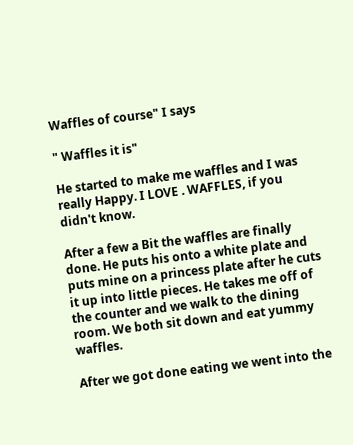Waffles of course" I says

" Waffles it is"

He started to make me waffles and I was really Happy. I LOVE . WAFFLES, if you didn't know.

After a few a Bit the waffles are finally done. He puts his onto a white plate and puts mine on a princess plate after he cuts it up into little pieces. He takes me off of the counter and we walk to the dining room. We both sit down and eat yummy waffles.

After we got done eating we went into the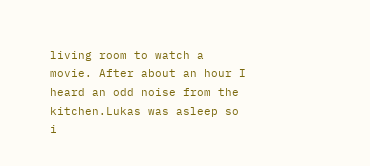living room to watch a movie. After about an hour I heard an odd noise from the kitchen.Lukas was asleep so i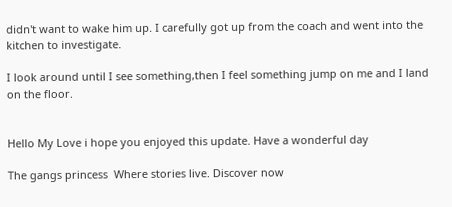didn't want to wake him up. I carefully got up from the coach and went into the kitchen to investigate.

I look around until I see something,then I feel something jump on me and I land on the floor.


Hello My Love i hope you enjoyed this update. Have a wonderful day

The gangs princess  Where stories live. Discover now